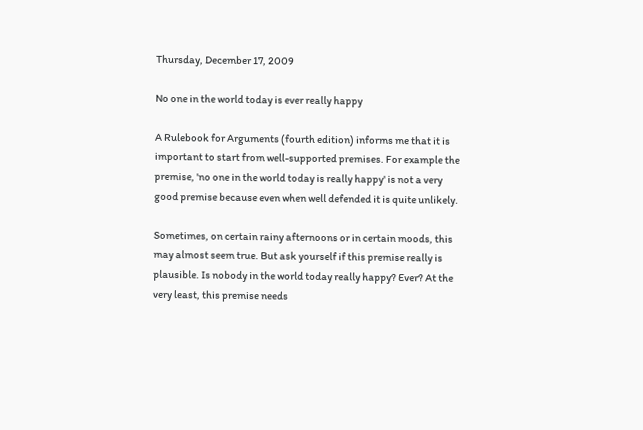Thursday, December 17, 2009

No one in the world today is ever really happy

A Rulebook for Arguments (fourth edition) informs me that it is important to start from well-supported premises. For example the premise, 'no one in the world today is really happy' is not a very good premise because even when well defended it is quite unlikely.

Sometimes, on certain rainy afternoons or in certain moods, this may almost seem true. But ask yourself if this premise really is plausible. Is nobody in the world today really happy? Ever? At the very least, this premise needs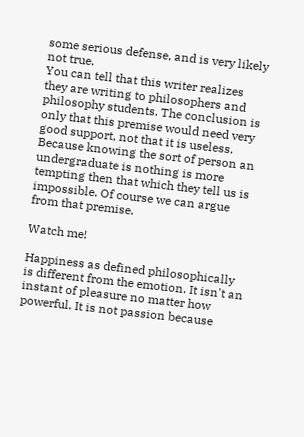some serious defense, and is very likely not true.
You can tell that this writer realizes they are writing to philosophers and philosophy students. The conclusion is only that this premise would need very good support, not that it is useless. Because knowing the sort of person an undergraduate is nothing is more tempting then that which they tell us is impossible. Of course we can argue from that premise.

Watch me!

Happiness as defined philosophically is different from the emotion. It isn't an instant of pleasure no matter how powerful. It is not passion because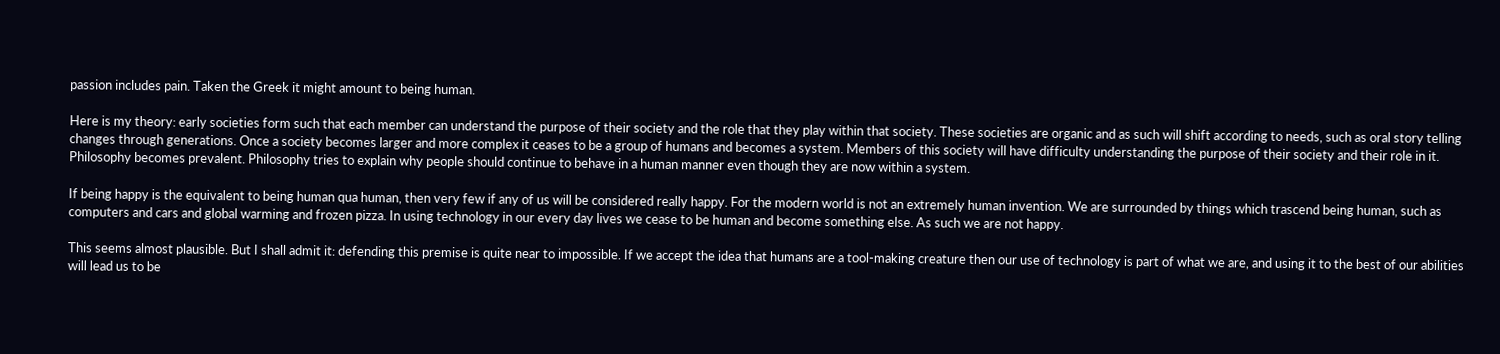passion includes pain. Taken the Greek it might amount to being human.

Here is my theory: early societies form such that each member can understand the purpose of their society and the role that they play within that society. These societies are organic and as such will shift according to needs, such as oral story telling changes through generations. Once a society becomes larger and more complex it ceases to be a group of humans and becomes a system. Members of this society will have difficulty understanding the purpose of their society and their role in it. Philosophy becomes prevalent. Philosophy tries to explain why people should continue to behave in a human manner even though they are now within a system.

If being happy is the equivalent to being human qua human, then very few if any of us will be considered really happy. For the modern world is not an extremely human invention. We are surrounded by things which trascend being human, such as computers and cars and global warming and frozen pizza. In using technology in our every day lives we cease to be human and become something else. As such we are not happy.

This seems almost plausible. But I shall admit it: defending this premise is quite near to impossible. If we accept the idea that humans are a tool-making creature then our use of technology is part of what we are, and using it to the best of our abilities will lead us to be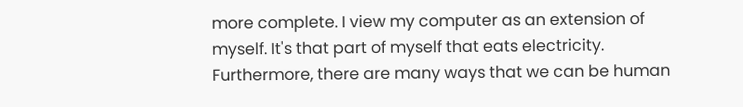more complete. I view my computer as an extension of myself. It's that part of myself that eats electricity. Furthermore, there are many ways that we can be human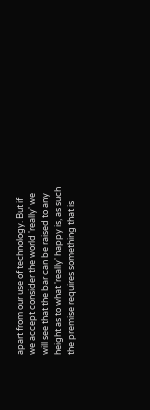apart from our use of technology. But if we accept consider the world 'really' we will see that the bar can be raised to any height as to what 'really' happy is, as such the premise requires something that is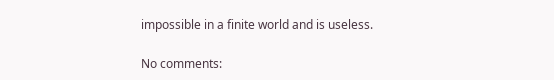impossible in a finite world and is useless.

No comments: